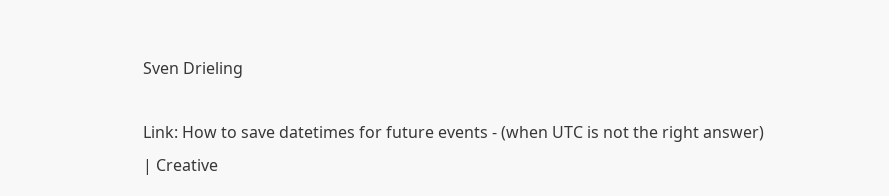Sven Drieling

Link: How to save datetimes for future events - (when UTC is not the right answer) | Creative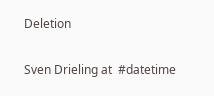Deletion

Sven Drieling at  #datetime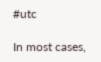#utc

In most cases,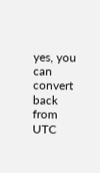yes, you can convert back from UTC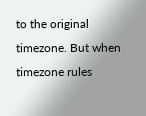to the original timezone. But when timezone rules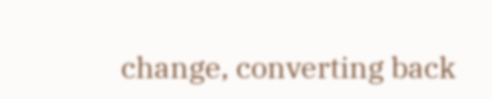change, converting back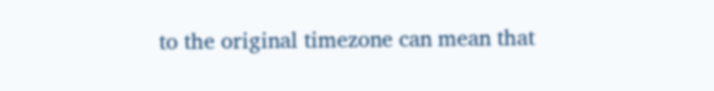to the original timezone can mean that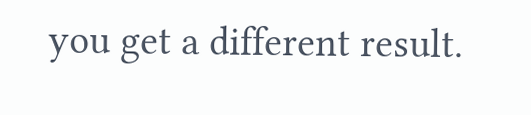you get a different result.